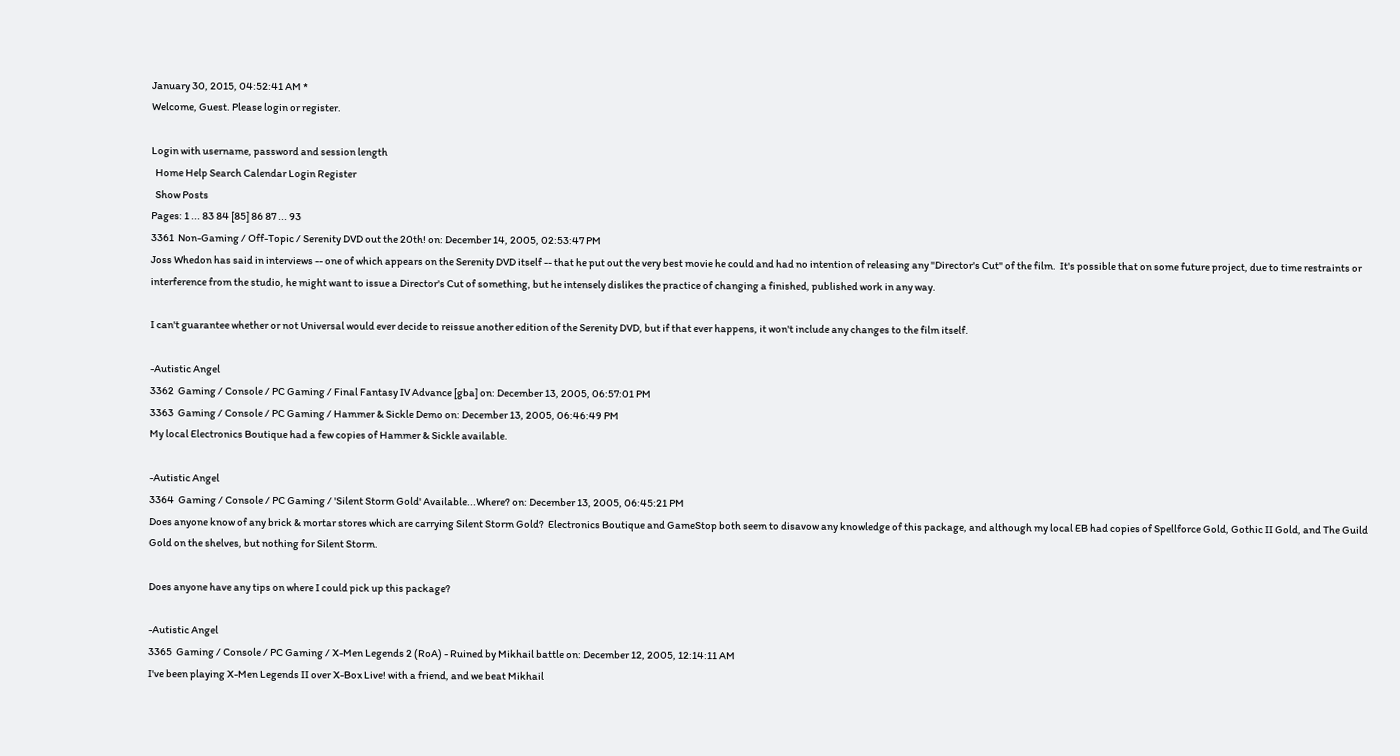January 30, 2015, 04:52:41 AM *
Welcome, Guest. Please login or register.

Login with username, password and session length
  Home Help Search Calendar Login Register
  Show Posts
Pages: 1 ... 83 84 [85] 86 87 ... 93
3361  Non-Gaming / Off-Topic / Serenity DVD out the 20th! on: December 14, 2005, 02:53:47 PM
Joss Whedon has said in interviews -- one of which appears on the Serenity DVD itself -- that he put out the very best movie he could and had no intention of releasing any "Director's Cut" of the film.  It's possible that on some future project, due to time restraints or interference from the studio, he might want to issue a Director's Cut of something, but he intensely dislikes the practice of changing a finished, published work in any way.

I can't guarantee whether or not Universal would ever decide to reissue another edition of the Serenity DVD, but if that ever happens, it won't include any changes to the film itself.

-Autistic Angel
3362  Gaming / Console / PC Gaming / Final Fantasy IV Advance [gba] on: December 13, 2005, 06:57:01 PM
3363  Gaming / Console / PC Gaming / Hammer & Sickle Demo on: December 13, 2005, 06:46:49 PM
My local Electronics Boutique had a few copies of Hammer & Sickle available.

-Autistic Angel
3364  Gaming / Console / PC Gaming / 'Silent Storm Gold' Available...Where? on: December 13, 2005, 06:45:21 PM
Does anyone know of any brick & mortar stores which are carrying Silent Storm Gold?  Electronics Boutique and GameStop both seem to disavow any knowledge of this package, and although my local EB had copies of Spellforce Gold, Gothic II Gold, and The Guild Gold on the shelves, but nothing for Silent Storm.

Does anyone have any tips on where I could pick up this package?

-Autistic Angel
3365  Gaming / Console / PC Gaming / X-Men Legends 2 (RoA) - Ruined by Mikhail battle on: December 12, 2005, 12:14:11 AM
I've been playing X-Men Legends II over X-Box Live! with a friend, and we beat Mikhail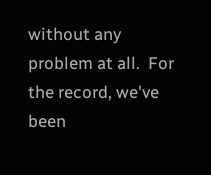without any problem at all.  For the record, we've been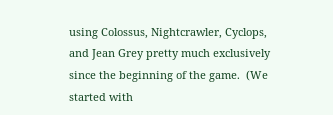using Colossus, Nightcrawler, Cyclops, and Jean Grey pretty much exclusively since the beginning of the game.  (We started with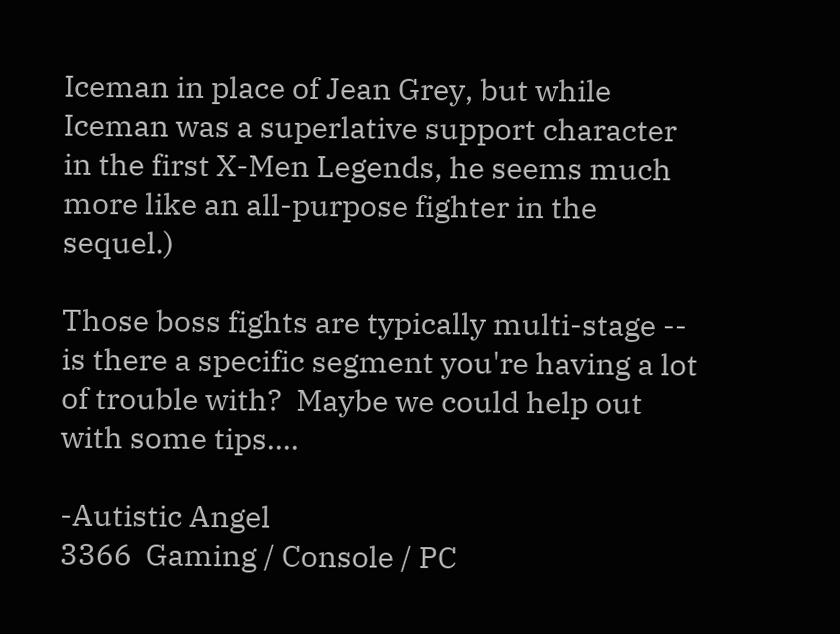Iceman in place of Jean Grey, but while Iceman was a superlative support character in the first X-Men Legends, he seems much more like an all-purpose fighter in the sequel.)

Those boss fights are typically multi-stage -- is there a specific segment you're having a lot of trouble with?  Maybe we could help out with some tips....

-Autistic Angel
3366  Gaming / Console / PC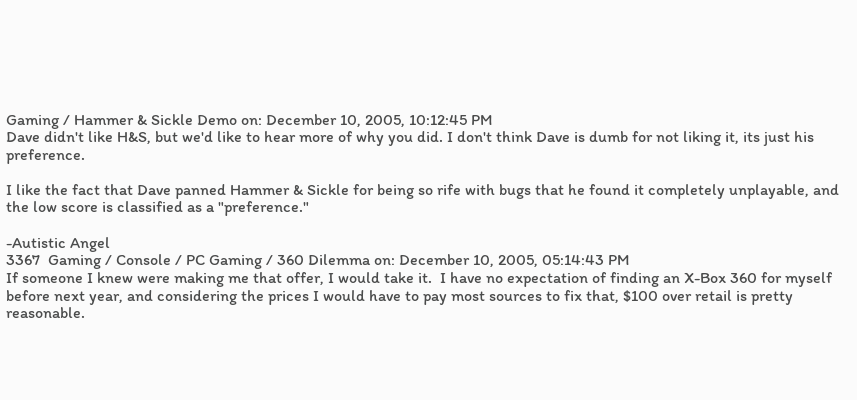Gaming / Hammer & Sickle Demo on: December 10, 2005, 10:12:45 PM
Dave didn't like H&S, but we'd like to hear more of why you did. I don't think Dave is dumb for not liking it, its just his preference.

I like the fact that Dave panned Hammer & Sickle for being so rife with bugs that he found it completely unplayable, and the low score is classified as a "preference."

-Autistic Angel
3367  Gaming / Console / PC Gaming / 360 Dilemma on: December 10, 2005, 05:14:43 PM
If someone I knew were making me that offer, I would take it.  I have no expectation of finding an X-Box 360 for myself before next year, and considering the prices I would have to pay most sources to fix that, $100 over retail is pretty reasonable.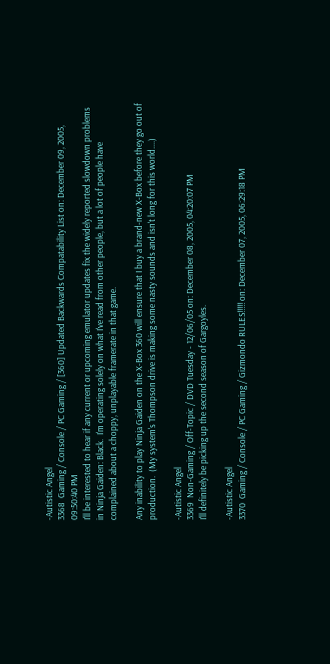-Autistic Angel
3368  Gaming / Console / PC Gaming / [360] Updated Backwards Compatability List on: December 09, 2005, 09:50:40 PM
I'll be interested to hear if any current or upcoming emulator updates fix the widely reported slowdown problems in Ninja Gaiden: Black.  I'm operating solely on what I've read from other people, but a lot of people have complained about a choppy, unplayable framerate in that game.

Any inability to play Ninja Gaiden on the X-Box 360 will ensure that I buy a brand-new X-Box before they go out of production.  (My system's Thompson drive is making some nasty sounds and isn't long for this world....)

-Autistic Angel
3369  Non-Gaming / Off-Topic / DVD Tuesday - 12/06/05 on: December 08, 2005, 04:20:07 PM
I'll definitely be picking up the second season of Gargoyles.

-Autistic Angel
3370  Gaming / Console / PC Gaming / Gizmondo RULES!!!!! on: December 07, 2005, 06:29:18 PM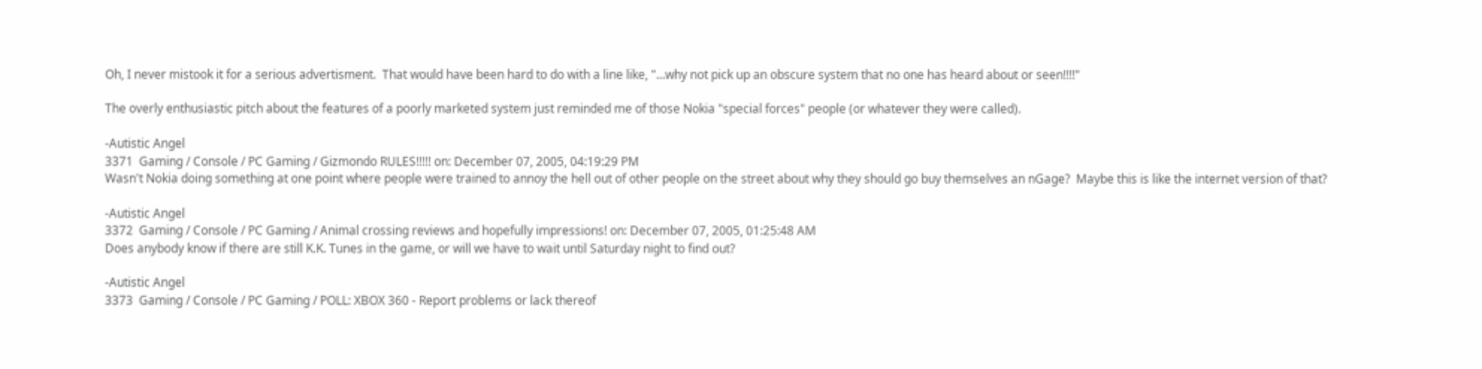Oh, I never mistook it for a serious advertisment.  That would have been hard to do with a line like, "...why not pick up an obscure system that no one has heard about or seen!!!!"

The overly enthusiastic pitch about the features of a poorly marketed system just reminded me of those Nokia "special forces" people (or whatever they were called).

-Autistic Angel
3371  Gaming / Console / PC Gaming / Gizmondo RULES!!!!! on: December 07, 2005, 04:19:29 PM
Wasn't Nokia doing something at one point where people were trained to annoy the hell out of other people on the street about why they should go buy themselves an nGage?  Maybe this is like the internet version of that?

-Autistic Angel
3372  Gaming / Console / PC Gaming / Animal crossing reviews and hopefully impressions! on: December 07, 2005, 01:25:48 AM
Does anybody know if there are still K.K. Tunes in the game, or will we have to wait until Saturday night to find out?

-Autistic Angel
3373  Gaming / Console / PC Gaming / POLL: XBOX 360 - Report problems or lack thereof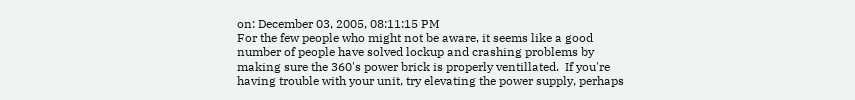on: December 03, 2005, 08:11:15 PM
For the few people who might not be aware, it seems like a good number of people have solved lockup and crashing problems by making sure the 360's power brick is properly ventillated.  If you're having trouble with your unit, try elevating the power supply, perhaps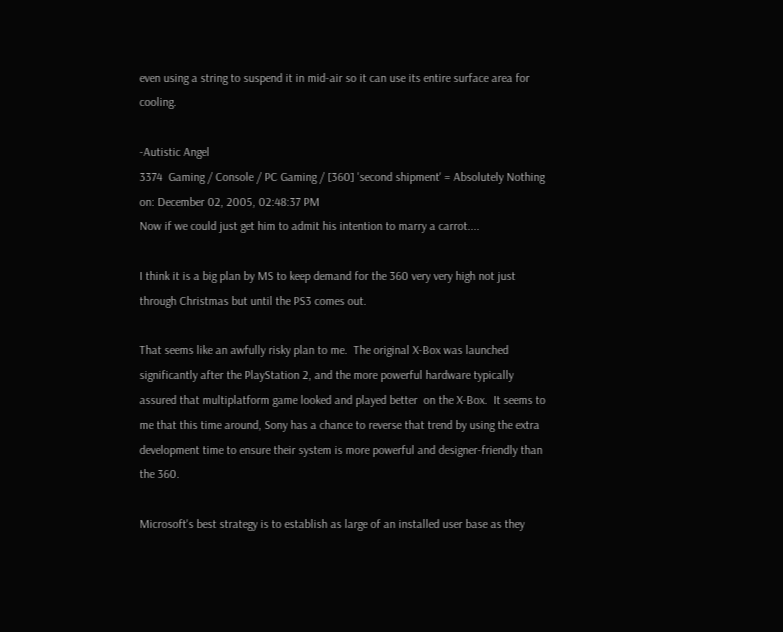even using a string to suspend it in mid-air so it can use its entire surface area for cooling.

-Autistic Angel
3374  Gaming / Console / PC Gaming / [360] 'second shipment' = Absolutely Nothing on: December 02, 2005, 02:48:37 PM
Now if we could just get him to admit his intention to marry a carrot....

I think it is a big plan by MS to keep demand for the 360 very very high not just through Christmas but until the PS3 comes out.

That seems like an awfully risky plan to me.  The original X-Box was launched significantly after the PlayStation 2, and the more powerful hardware typically assured that multiplatform game looked and played better  on the X-Box.  It seems to me that this time around, Sony has a chance to reverse that trend by using the extra development time to ensure their system is more powerful and designer-friendly than the 360.

Microsoft's best strategy is to establish as large of an installed user base as they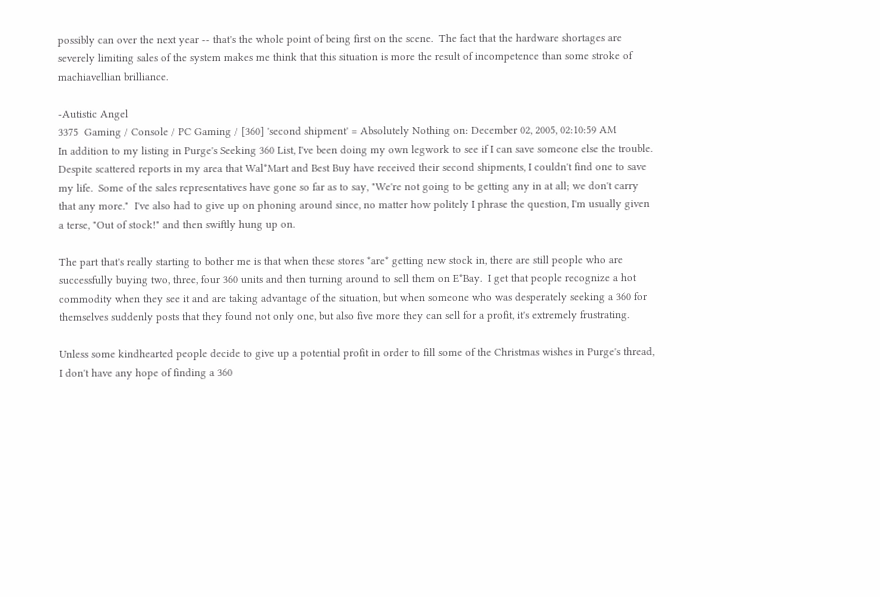possibly can over the next year -- that's the whole point of being first on the scene.  The fact that the hardware shortages are severely limiting sales of the system makes me think that this situation is more the result of incompetence than some stroke of machiavellian brilliance.

-Autistic Angel
3375  Gaming / Console / PC Gaming / [360] 'second shipment' = Absolutely Nothing on: December 02, 2005, 02:10:59 AM
In addition to my listing in Purge's Seeking 360 List, I've been doing my own legwork to see if I can save someone else the trouble.  Despite scattered reports in my area that Wal*Mart and Best Buy have received their second shipments, I couldn't find one to save my life.  Some of the sales representatives have gone so far as to say, "We're not going to be getting any in at all; we don't carry that any more."  I've also had to give up on phoning around since, no matter how politely I phrase the question, I'm usually given a terse, "Out of stock!" and then swiftly hung up on.

The part that's really starting to bother me is that when these stores *are* getting new stock in, there are still people who are successfully buying two, three, four 360 units and then turning around to sell them on E*Bay.  I get that people recognize a hot commodity when they see it and are taking advantage of the situation, but when someone who was desperately seeking a 360 for themselves suddenly posts that they found not only one, but also five more they can sell for a profit, it's extremely frustrating.

Unless some kindhearted people decide to give up a potential profit in order to fill some of the Christmas wishes in Purge's thread, I don't have any hope of finding a 360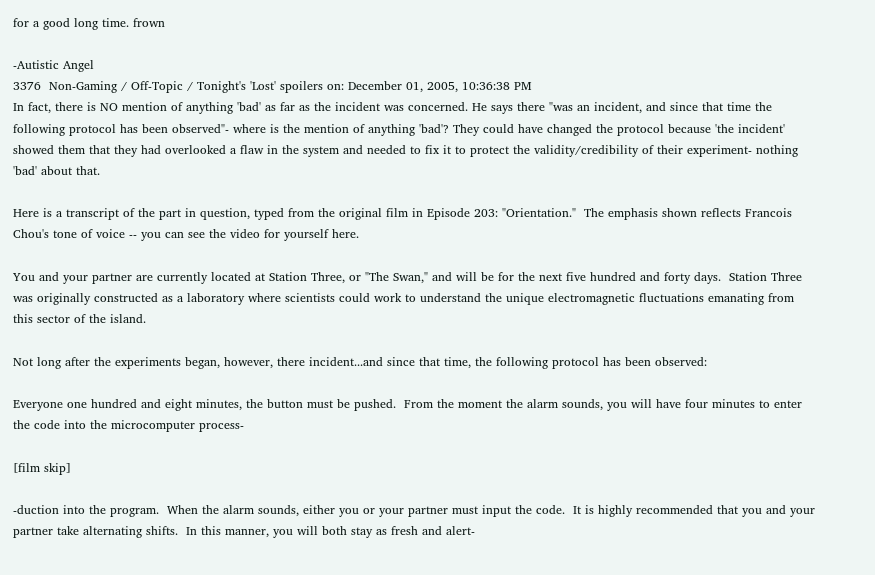for a good long time. frown

-Autistic Angel
3376  Non-Gaming / Off-Topic / Tonight's 'Lost' spoilers on: December 01, 2005, 10:36:38 PM
In fact, there is NO mention of anything 'bad' as far as the incident was concerned. He says there "was an incident, and since that time the following protocol has been observed"- where is the mention of anything 'bad'? They could have changed the protocol because 'the incident' showed them that they had overlooked a flaw in the system and needed to fix it to protect the validity/credibility of their experiment- nothing 'bad' about that.

Here is a transcript of the part in question, typed from the original film in Episode 203: "Orientation."  The emphasis shown reflects Francois Chou's tone of voice -- you can see the video for yourself here.

You and your partner are currently located at Station Three, or "The Swan," and will be for the next five hundred and forty days.  Station Three was originally constructed as a laboratory where scientists could work to understand the unique electromagnetic fluctuations emanating from this sector of the island.

Not long after the experiments began, however, there incident...and since that time, the following protocol has been observed:

Everyone one hundred and eight minutes, the button must be pushed.  From the moment the alarm sounds, you will have four minutes to enter the code into the microcomputer process-

[film skip]

-duction into the program.  When the alarm sounds, either you or your partner must input the code.  It is highly recommended that you and your partner take alternating shifts.  In this manner, you will both stay as fresh and alert-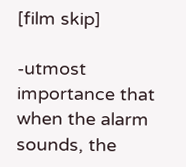[film skip]

-utmost importance that when the alarm sounds, the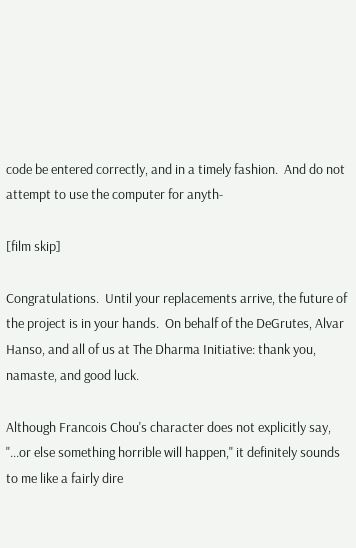code be entered correctly, and in a timely fashion.  And do not attempt to use the computer for anyth-

[film skip]

Congratulations.  Until your replacements arrive, the future of the project is in your hands.  On behalf of the DeGrutes, Alvar Hanso, and all of us at The Dharma Initiative: thank you, namaste, and good luck.

Although Francois Chou's character does not explicitly say, "...or else something horrible will happen," it definitely sounds to me like a fairly dire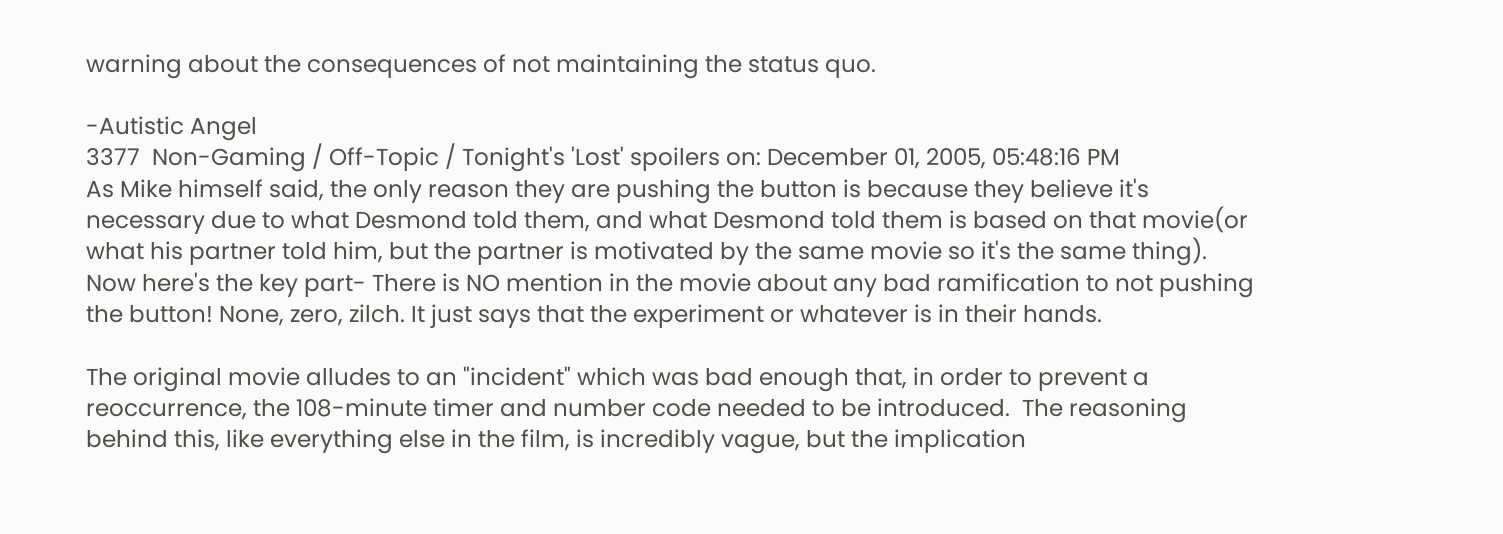warning about the consequences of not maintaining the status quo.

-Autistic Angel
3377  Non-Gaming / Off-Topic / Tonight's 'Lost' spoilers on: December 01, 2005, 05:48:16 PM
As Mike himself said, the only reason they are pushing the button is because they believe it's necessary due to what Desmond told them, and what Desmond told them is based on that movie(or what his partner told him, but the partner is motivated by the same movie so it's the same thing). Now here's the key part- There is NO mention in the movie about any bad ramification to not pushing the button! None, zero, zilch. It just says that the experiment or whatever is in their hands.

The original movie alludes to an "incident" which was bad enough that, in order to prevent a reoccurrence, the 108-minute timer and number code needed to be introduced.  The reasoning behind this, like everything else in the film, is incredibly vague, but the implication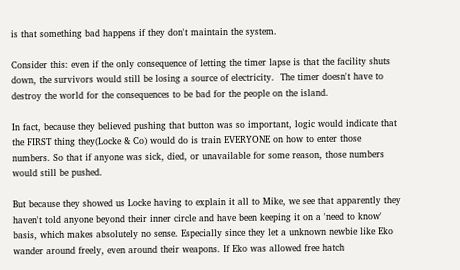is that something bad happens if they don't maintain the system.

Consider this: even if the only consequence of letting the timer lapse is that the facility shuts down, the survivors would still be losing a source of electricity.  The timer doesn't have to destroy the world for the consequences to be bad for the people on the island.

In fact, because they believed pushing that button was so important, logic would indicate that the FIRST thing they(Locke & Co) would do is train EVERYONE on how to enter those numbers. So that if anyone was sick, died, or unavailable for some reason, those numbers would still be pushed.

But because they showed us Locke having to explain it all to Mike, we see that apparently they haven't told anyone beyond their inner circle and have been keeping it on a 'need to know' basis, which makes absolutely no sense. Especially since they let a unknown newbie like Eko wander around freely, even around their weapons. If Eko was allowed free hatch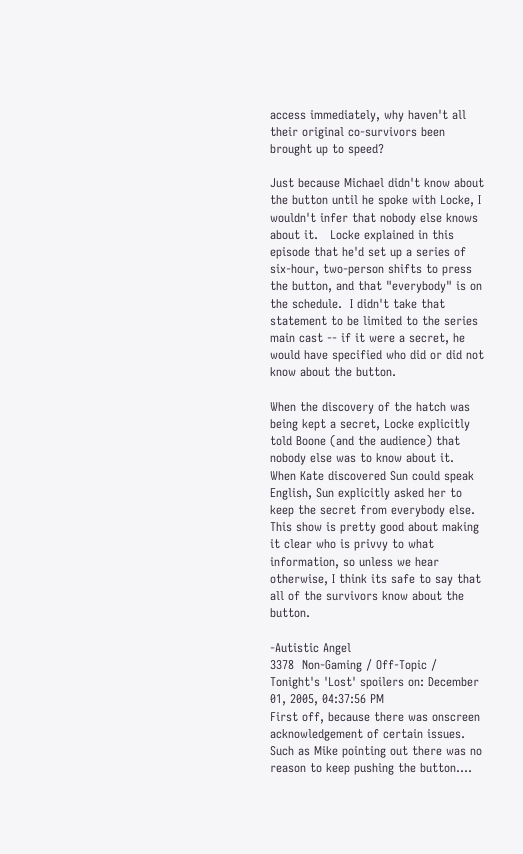access immediately, why haven't all their original co-survivors been brought up to speed?

Just because Michael didn't know about the button until he spoke with Locke, I wouldn't infer that nobody else knows about it.   Locke explained in this episode that he'd set up a series of six-hour, two-person shifts to press the button, and that "everybody" is on the schedule.  I didn't take that statement to be limited to the series main cast -- if it were a secret, he would have specified who did or did not know about the button.

When the discovery of the hatch was being kept a secret, Locke explicitly told Boone (and the audience) that nobody else was to know about it.  When Kate discovered Sun could speak English, Sun explicitly asked her to keep the secret from everybody else.  This show is pretty good about making it clear who is privvy to what information, so unless we hear otherwise, I think its safe to say that all of the survivors know about the button.

-Autistic Angel
3378  Non-Gaming / Off-Topic / Tonight's 'Lost' spoilers on: December 01, 2005, 04:37:56 PM
First off, because there was onscreen acknowledgement of certain issues. Such as Mike pointing out there was no reason to keep pushing the button....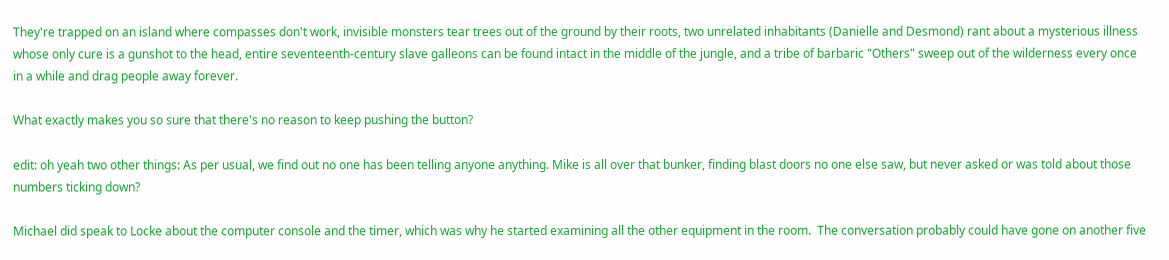They're trapped on an island where compasses don't work, invisible monsters tear trees out of the ground by their roots, two unrelated inhabitants (Danielle and Desmond) rant about a mysterious illness whose only cure is a gunshot to the head, entire seventeenth-century slave galleons can be found intact in the middle of the jungle, and a tribe of barbaric "Others" sweep out of the wilderness every once in a while and drag people away forever.

What exactly makes you so sure that there's no reason to keep pushing the button?

edit: oh yeah two other things: As per usual, we find out no one has been telling anyone anything. Mike is all over that bunker, finding blast doors no one else saw, but never asked or was told about those numbers ticking down?

Michael did speak to Locke about the computer console and the timer, which was why he started examining all the other equipment in the room.  The conversation probably could have gone on another five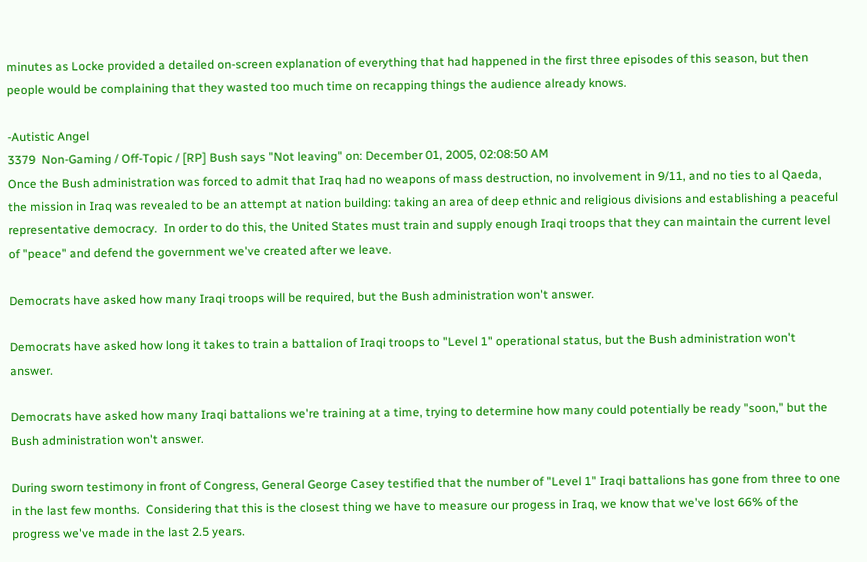minutes as Locke provided a detailed on-screen explanation of everything that had happened in the first three episodes of this season, but then people would be complaining that they wasted too much time on recapping things the audience already knows.

-Autistic Angel
3379  Non-Gaming / Off-Topic / [RP] Bush says "Not leaving" on: December 01, 2005, 02:08:50 AM
Once the Bush administration was forced to admit that Iraq had no weapons of mass destruction, no involvement in 9/11, and no ties to al Qaeda, the mission in Iraq was revealed to be an attempt at nation building: taking an area of deep ethnic and religious divisions and establishing a peaceful representative democracy.  In order to do this, the United States must train and supply enough Iraqi troops that they can maintain the current level of "peace" and defend the government we've created after we leave.

Democrats have asked how many Iraqi troops will be required, but the Bush administration won't answer.

Democrats have asked how long it takes to train a battalion of Iraqi troops to "Level 1" operational status, but the Bush administration won't answer.

Democrats have asked how many Iraqi battalions we're training at a time, trying to determine how many could potentially be ready "soon," but the Bush administration won't answer.

During sworn testimony in front of Congress, General George Casey testified that the number of "Level 1" Iraqi battalions has gone from three to one in the last few months.  Considering that this is the closest thing we have to measure our progess in Iraq, we know that we've lost 66% of the progress we've made in the last 2.5 years.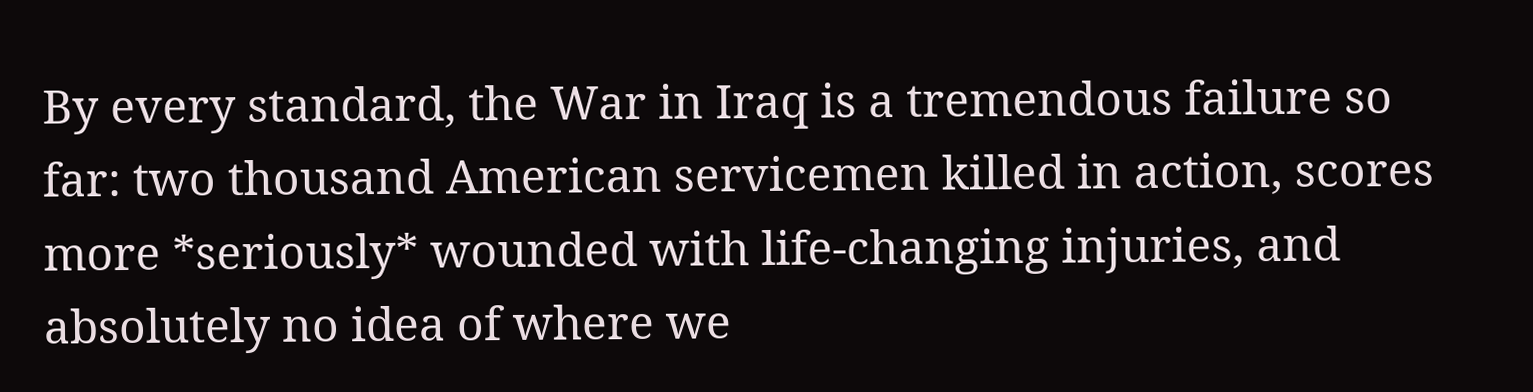By every standard, the War in Iraq is a tremendous failure so far: two thousand American servicemen killed in action, scores more *seriously* wounded with life-changing injuries, and absolutely no idea of where we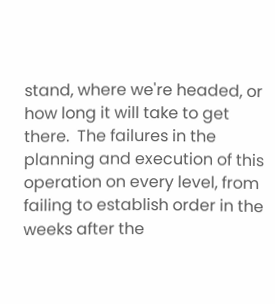stand, where we're headed, or how long it will take to get there.  The failures in the planning and execution of this operation on every level, from failing to establish order in the weeks after the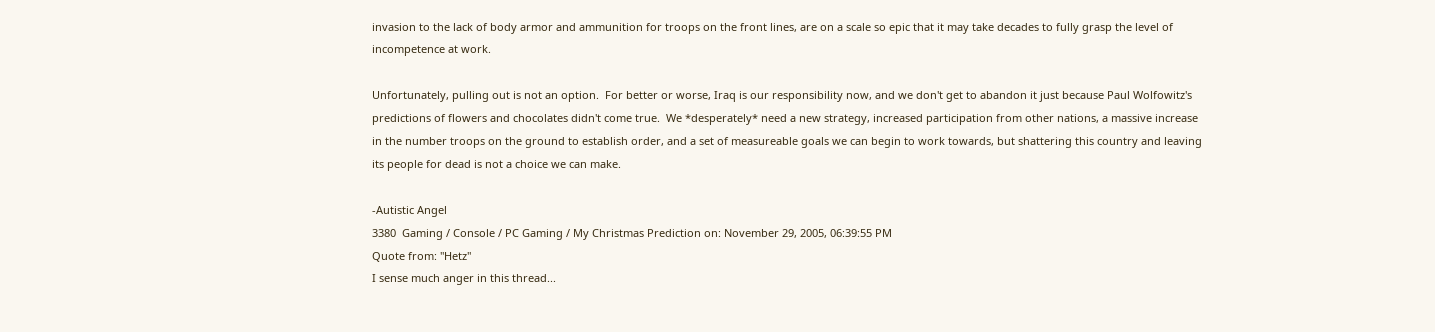invasion to the lack of body armor and ammunition for troops on the front lines, are on a scale so epic that it may take decades to fully grasp the level of incompetence at work.

Unfortunately, pulling out is not an option.  For better or worse, Iraq is our responsibility now, and we don't get to abandon it just because Paul Wolfowitz's predictions of flowers and chocolates didn't come true.  We *desperately* need a new strategy, increased participation from other nations, a massive increase in the number troops on the ground to establish order, and a set of measureable goals we can begin to work towards, but shattering this country and leaving its people for dead is not a choice we can make.

-Autistic Angel
3380  Gaming / Console / PC Gaming / My Christmas Prediction on: November 29, 2005, 06:39:55 PM
Quote from: "Hetz"
I sense much anger in this thread...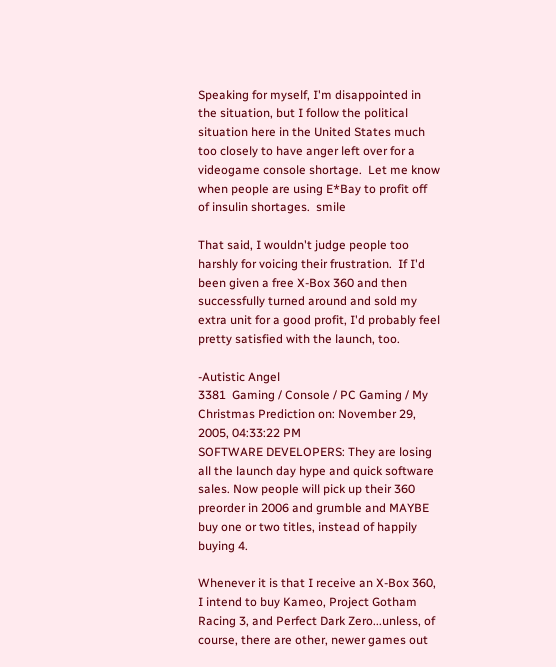Speaking for myself, I'm disappointed in the situation, but I follow the political situation here in the United States much too closely to have anger left over for a videogame console shortage.  Let me know when people are using E*Bay to profit off of insulin shortages.  smile

That said, I wouldn't judge people too harshly for voicing their frustration.  If I'd been given a free X-Box 360 and then successfully turned around and sold my extra unit for a good profit, I'd probably feel pretty satisfied with the launch, too.

-Autistic Angel
3381  Gaming / Console / PC Gaming / My Christmas Prediction on: November 29, 2005, 04:33:22 PM
SOFTWARE DEVELOPERS: They are losing all the launch day hype and quick software sales. Now people will pick up their 360 preorder in 2006 and grumble and MAYBE buy one or two titles, instead of happily buying 4.

Whenever it is that I receive an X-Box 360, I intend to buy Kameo, Project Gotham Racing 3, and Perfect Dark Zero...unless, of course, there are other, newer games out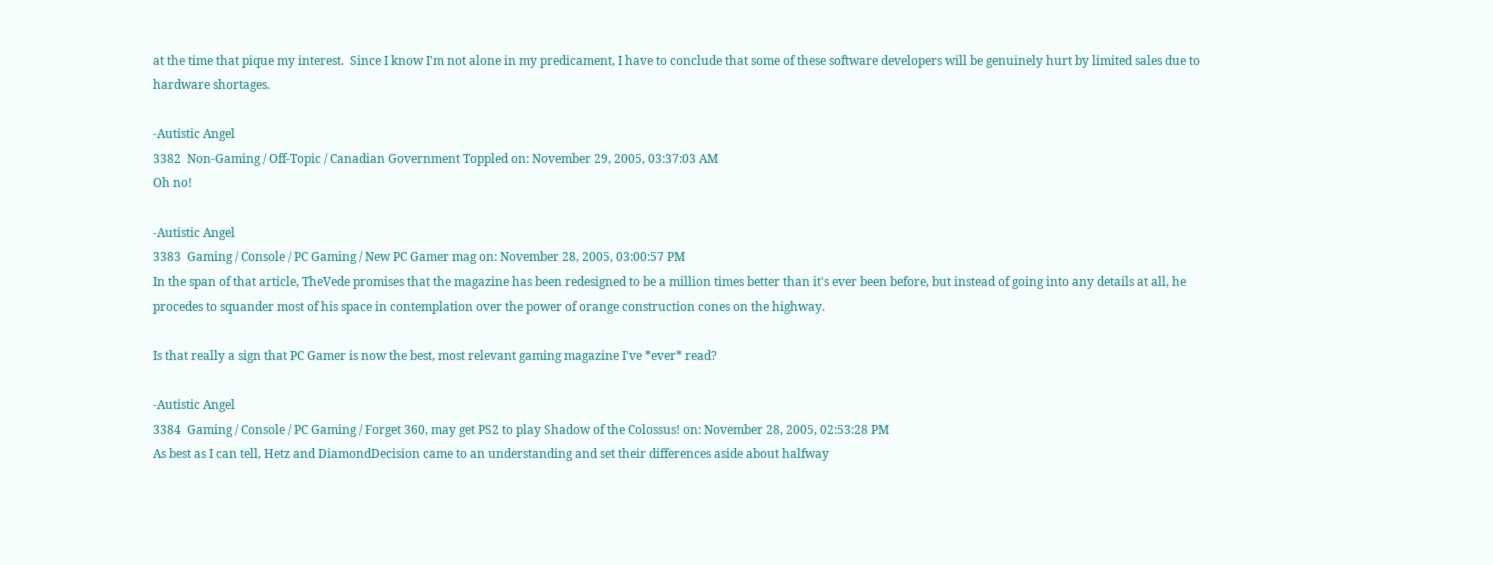at the time that pique my interest.  Since I know I'm not alone in my predicament, I have to conclude that some of these software developers will be genuinely hurt by limited sales due to hardware shortages.

-Autistic Angel
3382  Non-Gaming / Off-Topic / Canadian Government Toppled on: November 29, 2005, 03:37:03 AM
Oh no!

-Autistic Angel
3383  Gaming / Console / PC Gaming / New PC Gamer mag on: November 28, 2005, 03:00:57 PM
In the span of that article, TheVede promises that the magazine has been redesigned to be a million times better than it's ever been before, but instead of going into any details at all, he procedes to squander most of his space in contemplation over the power of orange construction cones on the highway.

Is that really a sign that PC Gamer is now the best, most relevant gaming magazine I've *ever* read?

-Autistic Angel
3384  Gaming / Console / PC Gaming / Forget 360, may get PS2 to play Shadow of the Colossus! on: November 28, 2005, 02:53:28 PM
As best as I can tell, Hetz and DiamondDecision came to an understanding and set their differences aside about halfway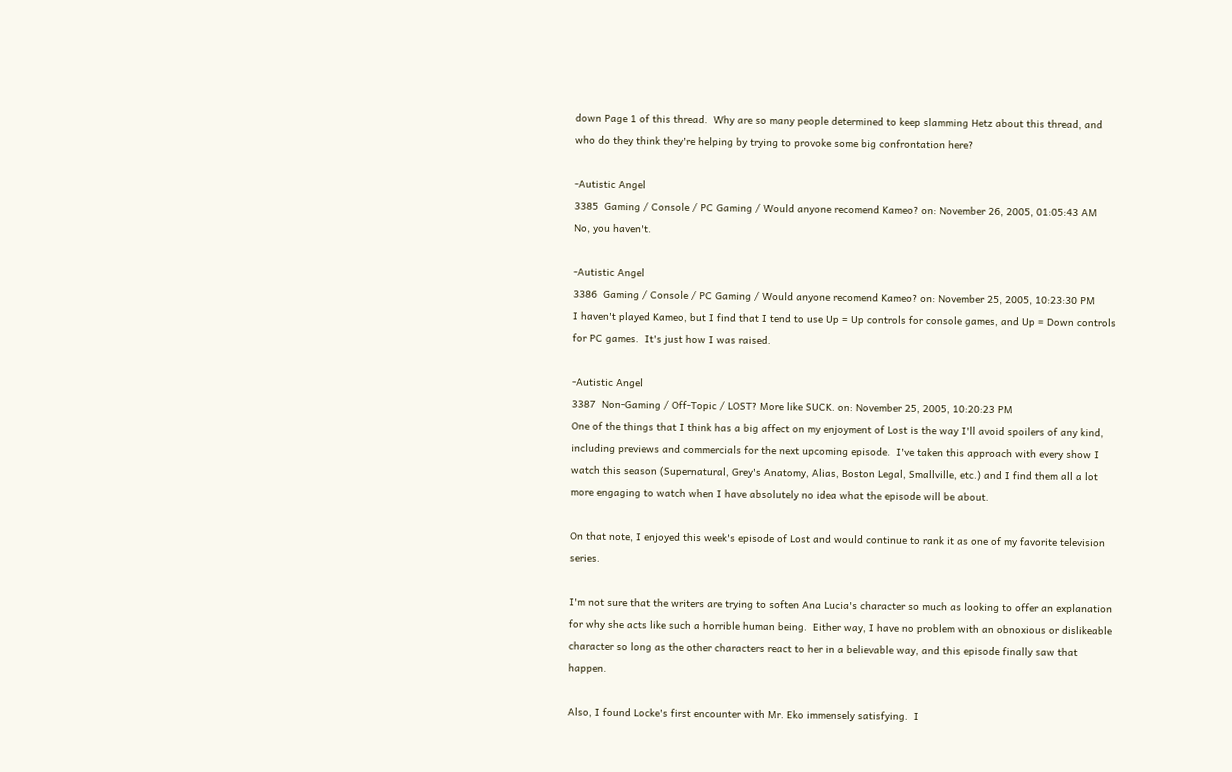down Page 1 of this thread.  Why are so many people determined to keep slamming Hetz about this thread, and who do they think they're helping by trying to provoke some big confrontation here?

-Autistic Angel
3385  Gaming / Console / PC Gaming / Would anyone recomend Kameo? on: November 26, 2005, 01:05:43 AM
No, you haven't.

-Autistic Angel
3386  Gaming / Console / PC Gaming / Would anyone recomend Kameo? on: November 25, 2005, 10:23:30 PM
I haven't played Kameo, but I find that I tend to use Up = Up controls for console games, and Up = Down controls for PC games.  It's just how I was raised.

-Autistic Angel
3387  Non-Gaming / Off-Topic / LOST? More like SUCK. on: November 25, 2005, 10:20:23 PM
One of the things that I think has a big affect on my enjoyment of Lost is the way I'll avoid spoilers of any kind, including previews and commercials for the next upcoming episode.  I've taken this approach with every show I watch this season (Supernatural, Grey's Anatomy, Alias, Boston Legal, Smallville, etc.) and I find them all a lot more engaging to watch when I have absolutely no idea what the episode will be about.

On that note, I enjoyed this week's episode of Lost and would continue to rank it as one of my favorite television series.

I'm not sure that the writers are trying to soften Ana Lucia's character so much as looking to offer an explanation for why she acts like such a horrible human being.  Either way, I have no problem with an obnoxious or dislikeable character so long as the other characters react to her in a believable way, and this episode finally saw that happen.

Also, I found Locke's first encounter with Mr. Eko immensely satisfying.  I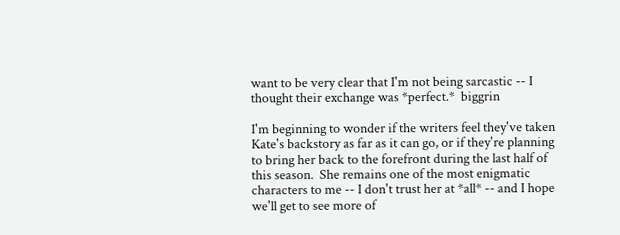want to be very clear that I'm not being sarcastic -- I thought their exchange was *perfect.*  biggrin

I'm beginning to wonder if the writers feel they've taken Kate's backstory as far as it can go, or if they're planning to bring her back to the forefront during the last half of this season.  She remains one of the most enigmatic characters to me -- I don't trust her at *all* -- and I hope we'll get to see more of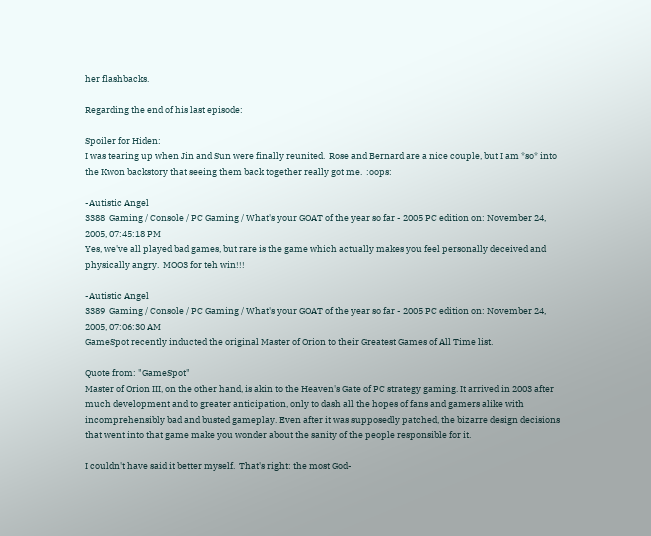her flashbacks.

Regarding the end of his last episode:

Spoiler for Hiden:
I was tearing up when Jin and Sun were finally reunited.  Rose and Bernard are a nice couple, but I am *so* into the Kwon backstory that seeing them back together really got me.  :oops:

-Autistic Angel
3388  Gaming / Console / PC Gaming / What's your GOAT of the year so far - 2005 PC edition on: November 24, 2005, 07:45:18 PM
Yes, we've all played bad games, but rare is the game which actually makes you feel personally deceived and physically angry.  MOO3 for teh win!!!

-Autistic Angel
3389  Gaming / Console / PC Gaming / What's your GOAT of the year so far - 2005 PC edition on: November 24, 2005, 07:06:30 AM
GameSpot recently inducted the original Master of Orion to their Greatest Games of All Time list.

Quote from: "GameSpot"
Master of Orion III, on the other hand, is akin to the Heaven's Gate of PC strategy gaming. It arrived in 2003 after much development and to greater anticipation, only to dash all the hopes of fans and gamers alike with incomprehensibly bad and busted gameplay. Even after it was supposedly patched, the bizarre design decisions that went into that game make you wonder about the sanity of the people responsible for it.

I couldn't have said it better myself.  That's right: the most God-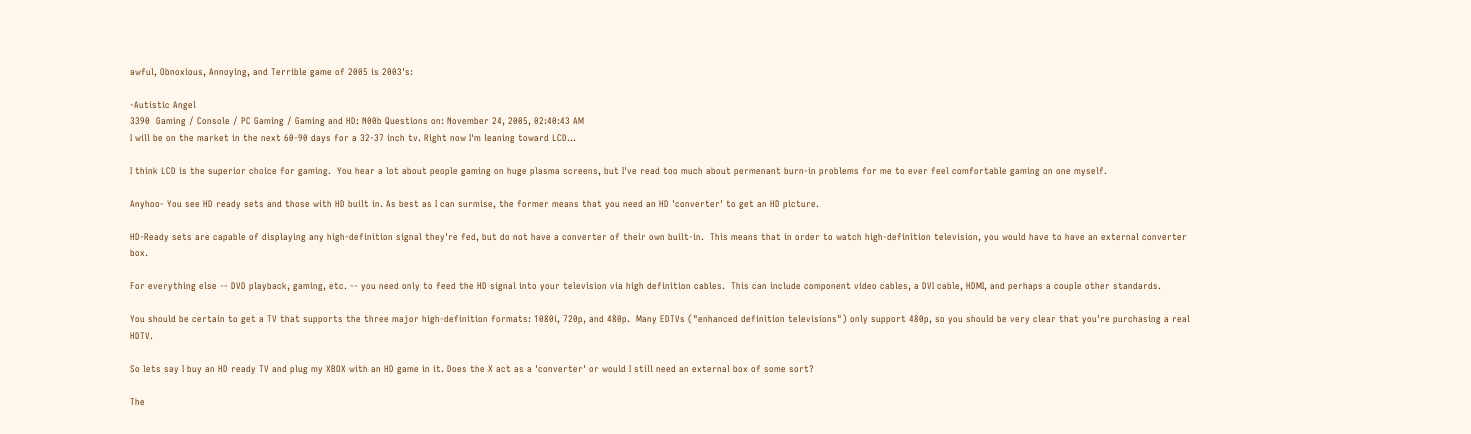awful, Obnoxious, Annoying, and Terrible game of 2005 is 2003's:

-Autistic Angel
3390  Gaming / Console / PC Gaming / Gaming and HD: N00b Questions on: November 24, 2005, 02:40:43 AM
I will be on the market in the next 60-90 days for a 32-37 inch tv. Right now I'm leaning toward LCD...

I think LCD is the superior choice for gaming.  You hear a lot about people gaming on huge plasma screens, but I've read too much about permenant burn-in problems for me to ever feel comfortable gaming on one myself.

Anyhoo- You see HD ready sets and those with HD built in. As best as I can surmise, the former means that you need an HD 'converter' to get an HD picture.

HD-Ready sets are capable of displaying any high-definition signal they're fed, but do not have a converter of their own built-in.  This means that in order to watch high-definition television, you would have to have an external converter box.

For everything else -- DVD playback, gaming, etc. -- you need only to feed the HD signal into your television via high definition cables.  This can include component video cables, a DVI cable, HDMI, and perhaps a couple other standards.

You should be certain to get a TV that supports the three major high-definition formats: 1080i, 720p, and 480p.  Many EDTVs ("enhanced definition televisions") only support 480p, so you should be very clear that you're purchasing a real HDTV.

So lets say I buy an HD ready TV and plug my XBOX with an HD game in it. Does the X act as a 'converter' or would I still need an external box of some sort?

The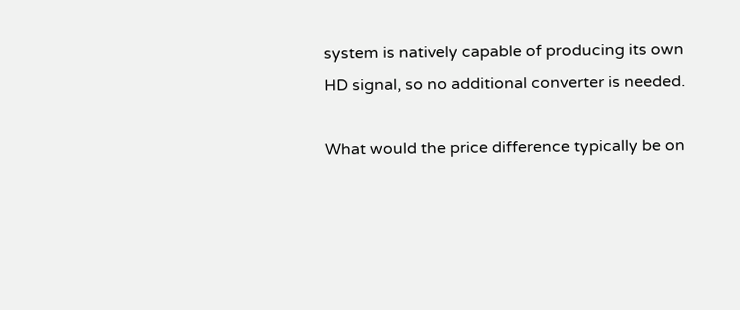system is natively capable of producing its own HD signal, so no additional converter is needed.

What would the price difference typically be on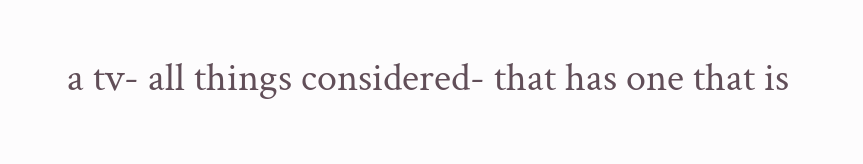a tv- all things considered- that has one that is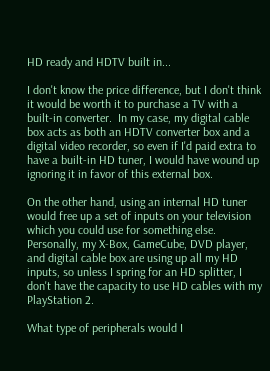HD ready and HDTV built in...

I don't know the price difference, but I don't think it would be worth it to purchase a TV with a built-in converter.  In my case, my digital cable box acts as both an HDTV converter box and a digital video recorder, so even if I'd paid extra to have a built-in HD tuner, I would have wound up ignoring it in favor of this external box.

On the other hand, using an internal HD tuner would free up a set of inputs on your television which you could use for something else.  Personally, my X-Box, GameCube, DVD player, and digital cable box are using up all my HD inputs, so unless I spring for an HD splitter, I don't have the capacity to use HD cables with my PlayStation 2.

What type of peripherals would I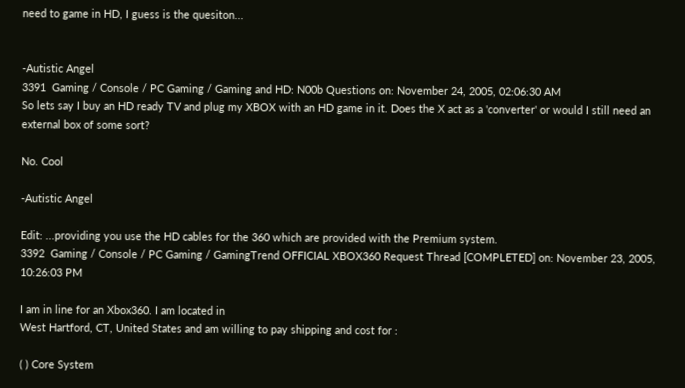need to game in HD, I guess is the quesiton...


-Autistic Angel
3391  Gaming / Console / PC Gaming / Gaming and HD: N00b Questions on: November 24, 2005, 02:06:30 AM
So lets say I buy an HD ready TV and plug my XBOX with an HD game in it. Does the X act as a 'converter' or would I still need an external box of some sort?

No. Cool

-Autistic Angel

Edit: ...providing you use the HD cables for the 360 which are provided with the Premium system.
3392  Gaming / Console / PC Gaming / GamingTrend OFFICIAL XBOX360 Request Thread [COMPLETED] on: November 23, 2005, 10:26:03 PM

I am in line for an Xbox360. I am located in
West Hartford, CT, United States and am willing to pay shipping and cost for :

( ) Core System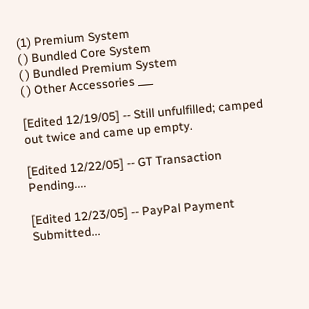(1) Premium System
( ) Bundled Core System
( ) Bundled Premium System
( ) Other Accessories ___

[Edited 12/19/05] -- Still unfulfilled; camped out twice and came up empty.

[Edited 12/22/05] -- GT Transaction Pending....

[Edited 12/23/05] -- PayPal Payment Submitted...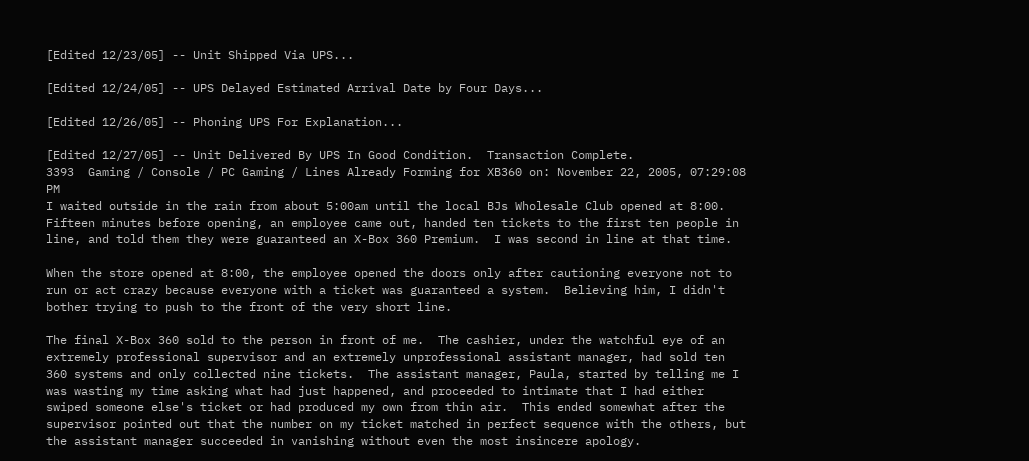[Edited 12/23/05] -- Unit Shipped Via UPS...

[Edited 12/24/05] -- UPS Delayed Estimated Arrival Date by Four Days...

[Edited 12/26/05] -- Phoning UPS For Explanation...

[Edited 12/27/05] -- Unit Delivered By UPS In Good Condition.  Transaction Complete.
3393  Gaming / Console / PC Gaming / Lines Already Forming for XB360 on: November 22, 2005, 07:29:08 PM
I waited outside in the rain from about 5:00am until the local BJs Wholesale Club opened at 8:00.  Fifteen minutes before opening, an employee came out, handed ten tickets to the first ten people in line, and told them they were guaranteed an X-Box 360 Premium.  I was second in line at that time.

When the store opened at 8:00, the employee opened the doors only after cautioning everyone not to run or act crazy because everyone with a ticket was guaranteed a system.  Believing him, I didn't bother trying to push to the front of the very short line.

The final X-Box 360 sold to the person in front of me.  The cashier, under the watchful eye of an extremely professional supervisor and an extremely unprofessional assistant manager, had sold ten 360 systems and only collected nine tickets.  The assistant manager, Paula, started by telling me I was wasting my time asking what had just happened, and proceeded to intimate that I had either swiped someone else's ticket or had produced my own from thin air.  This ended somewhat after the supervisor pointed out that the number on my ticket matched in perfect sequence with the others, but the assistant manager succeeded in vanishing without even the most insincere apology.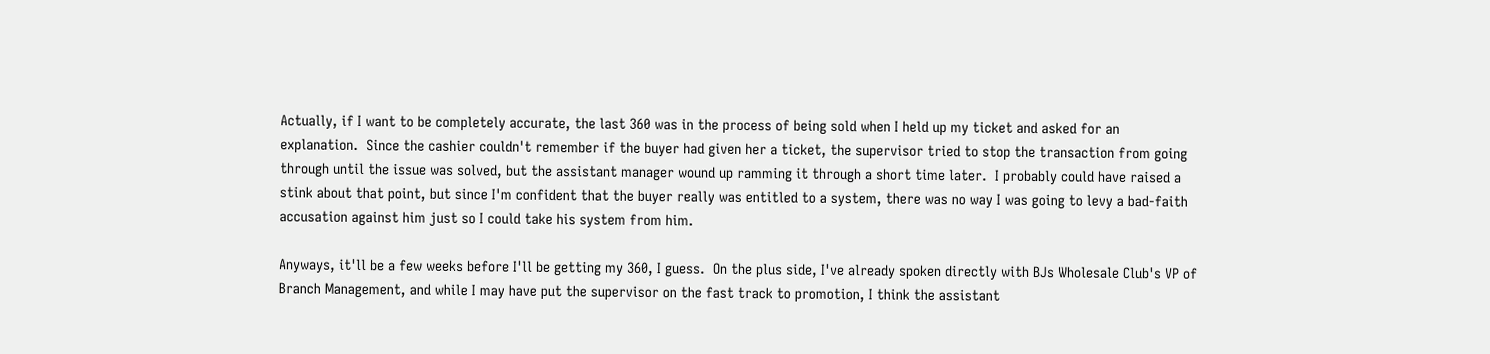Actually, if I want to be completely accurate, the last 360 was in the process of being sold when I held up my ticket and asked for an explanation.  Since the cashier couldn't remember if the buyer had given her a ticket, the supervisor tried to stop the transaction from going through until the issue was solved, but the assistant manager wound up ramming it through a short time later.  I probably could have raised a stink about that point, but since I'm confident that the buyer really was entitled to a system, there was no way I was going to levy a bad-faith accusation against him just so I could take his system from him.

Anyways, it'll be a few weeks before I'll be getting my 360, I guess.  On the plus side, I've already spoken directly with BJs Wholesale Club's VP of Branch Management, and while I may have put the supervisor on the fast track to promotion, I think the assistant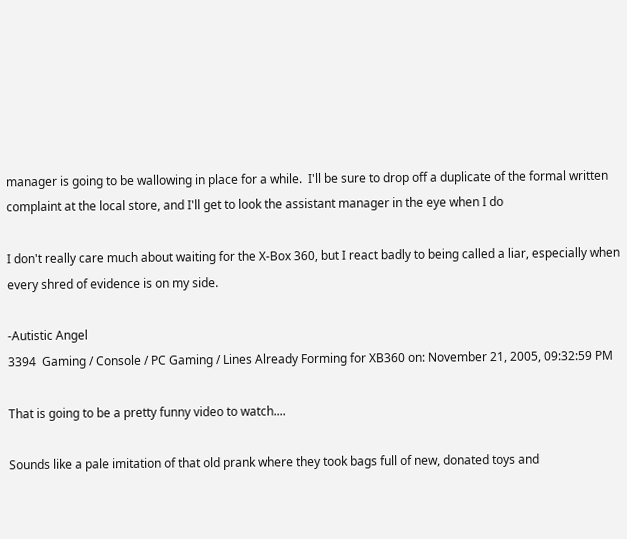manager is going to be wallowing in place for a while.  I'll be sure to drop off a duplicate of the formal written complaint at the local store, and I'll get to look the assistant manager in the eye when I do

I don't really care much about waiting for the X-Box 360, but I react badly to being called a liar, especially when every shred of evidence is on my side.

-Autistic Angel
3394  Gaming / Console / PC Gaming / Lines Already Forming for XB360 on: November 21, 2005, 09:32:59 PM

That is going to be a pretty funny video to watch....

Sounds like a pale imitation of that old prank where they took bags full of new, donated toys and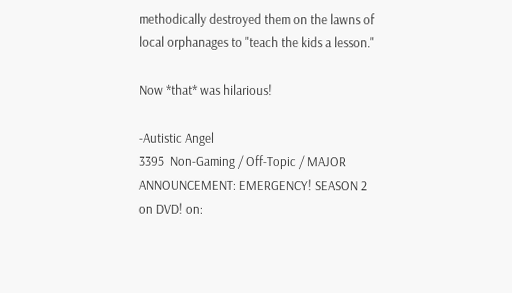methodically destroyed them on the lawns of local orphanages to "teach the kids a lesson."

Now *that* was hilarious!

-Autistic Angel
3395  Non-Gaming / Off-Topic / MAJOR ANNOUNCEMENT: EMERGENCY! SEASON 2 on DVD! on: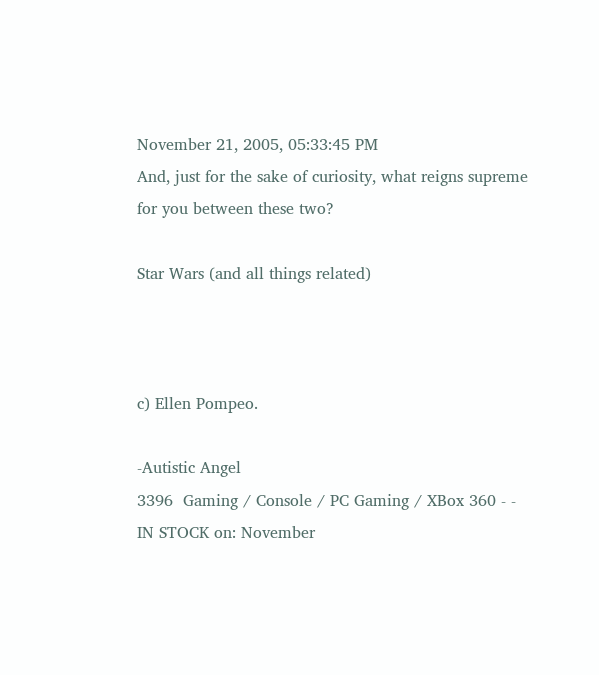November 21, 2005, 05:33:45 PM
And, just for the sake of curiosity, what reigns supreme for you between these two?

Star Wars (and all things related)



c) Ellen Pompeo.

-Autistic Angel
3396  Gaming / Console / PC Gaming / XBox 360 - - IN STOCK on: November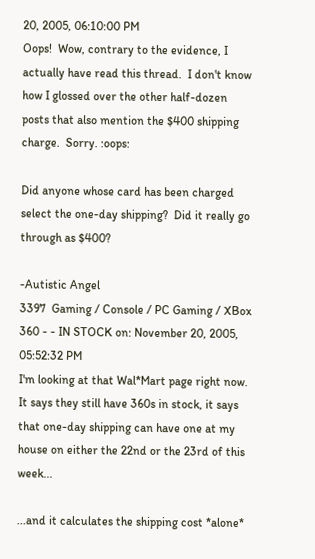20, 2005, 06:10:00 PM
Oops!  Wow, contrary to the evidence, I actually have read this thread.  I don't know how I glossed over the other half-dozen posts that also mention the $400 shipping charge.  Sorry. :oops:

Did anyone whose card has been charged select the one-day shipping?  Did it really go through as $400?

-Autistic Angel
3397  Gaming / Console / PC Gaming / XBox 360 - - IN STOCK on: November 20, 2005, 05:52:32 PM
I'm looking at that Wal*Mart page right now.  It says they still have 360s in stock, it says that one-day shipping can have one at my house on either the 22nd or the 23rd of this week...

...and it calculates the shipping cost *alone*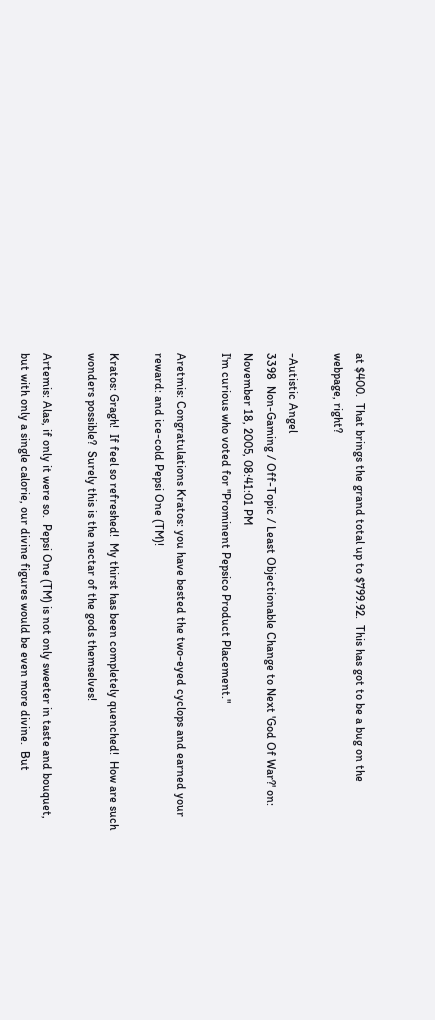at $400.  That brings the grand total up to $799.92.  This has got to be a bug on the webpage, right?

-Autistic Angel
3398  Non-Gaming / Off-Topic / Least Objectionable Change to Next 'God Of War?' on: November 18, 2005, 08:41:01 PM
I'm curious who voted for "Prominent Pepsico Product Placement."

Aretmis: Congratulations Kratos: you have bested the two-eyed cyclops and earned your reward: and ice-cold Pepsi One (TM)!

Kratos: Gragh!  If feel so refreshed!  My thirst has been completely quenched!  How are such wonders possible?  Surely this is the nectar of the gods themselves!

Artemis: Alas, if only it were so.  Pepsi One (TM) is not only sweeter in taste and bouquet, but with only a single calorie, our divine figures would be even more divine.  But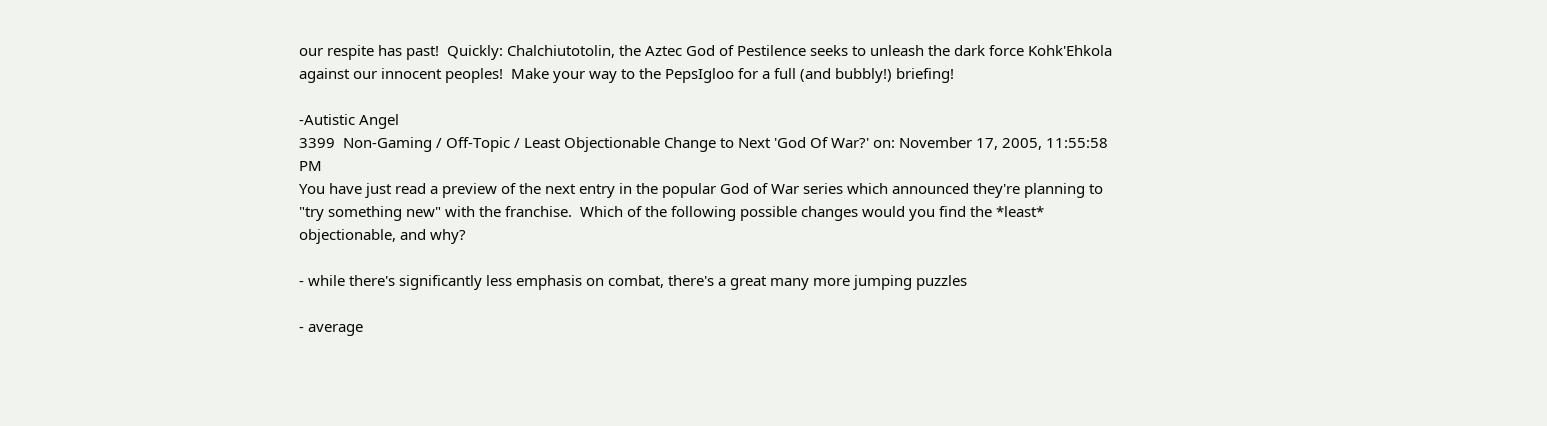our respite has past!  Quickly: Chalchiutotolin, the Aztec God of Pestilence seeks to unleash the dark force Kohk'Ehkola against our innocent peoples!  Make your way to the PepsIgloo for a full (and bubbly!) briefing!

-Autistic Angel
3399  Non-Gaming / Off-Topic / Least Objectionable Change to Next 'God Of War?' on: November 17, 2005, 11:55:58 PM
You have just read a preview of the next entry in the popular God of War series which announced they're planning to "try something new" with the franchise.  Which of the following possible changes would you find the *least* objectionable, and why?

- while there's significantly less emphasis on combat, there's a great many more jumping puzzles

- average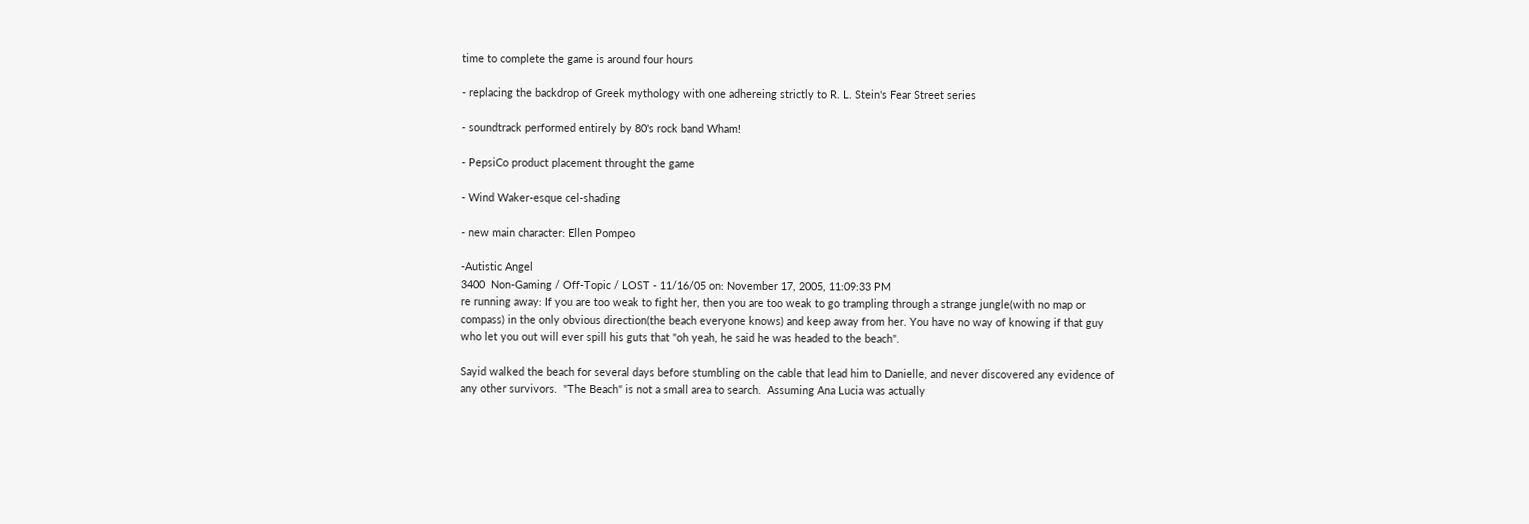time to complete the game is around four hours

- replacing the backdrop of Greek mythology with one adhereing strictly to R. L. Stein's Fear Street series

- soundtrack performed entirely by 80's rock band Wham!

- PepsiCo product placement throught the game

- Wind Waker-esque cel-shading

- new main character: Ellen Pompeo

-Autistic Angel
3400  Non-Gaming / Off-Topic / LOST - 11/16/05 on: November 17, 2005, 11:09:33 PM
re running away: If you are too weak to fight her, then you are too weak to go trampling through a strange jungle(with no map or compass) in the only obvious direction(the beach everyone knows) and keep away from her. You have no way of knowing if that guy who let you out will ever spill his guts that "oh yeah, he said he was headed to the beach".

Sayid walked the beach for several days before stumbling on the cable that lead him to Danielle, and never discovered any evidence of any other survivors.  "The Beach" is not a small area to search.  Assuming Ana Lucia was actually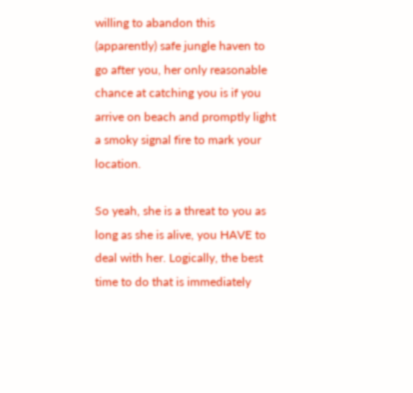willing to abandon this (apparently) safe jungle haven to go after you, her only reasonable chance at catching you is if you arrive on beach and promptly light a smoky signal fire to mark your location.

So yeah, she is a threat to you as long as she is alive, you HAVE to deal with her. Logically, the best time to do that is immediately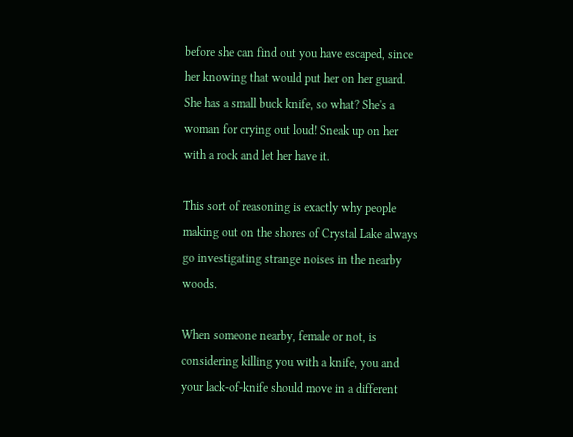before she can find out you have escaped, since her knowing that would put her on her guard. She has a small buck knife, so what? She's a woman for crying out loud! Sneak up on her with a rock and let her have it.

This sort of reasoning is exactly why people making out on the shores of Crystal Lake always go investigating strange noises in the nearby woods.

When someone nearby, female or not, is considering killing you with a knife, you and your lack-of-knife should move in a different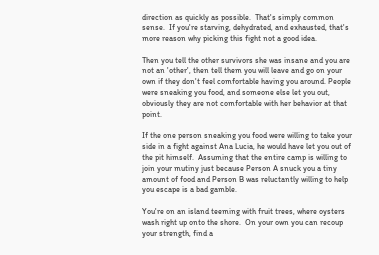direction as quickly as possible.  That's simply common sense.  If you're starving, dehydrated, and exhausted, that's more reason why picking this fight not a good idea.

Then you tell the other survivors she was insane and you are not an 'other', then tell them you will leave and go on your own if they don't feel comfortable having you around. People were sneaking you food, and someone else let you out, obviously they are not comfortable with her behavior at that point.

If the one person sneaking you food were willing to take your side in a fight against Ana Lucia, he would have let you out of the pit himself.  Assuming that the entire camp is willing to join your mutiny just because Person A snuck you a tiny amount of food and Person B was reluctantly willing to help you escape is a bad gamble.

You're on an island teeming with fruit trees, where oysters wash right up onto the shore.  On your own you can recoup your strength, find a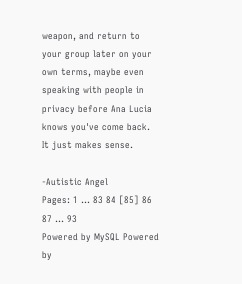weapon, and return to your group later on your own terms, maybe even speaking with people in privacy before Ana Lucia knows you've come back.  It just makes sense.

-Autistic Angel
Pages: 1 ... 83 84 [85] 86 87 ... 93
Powered by MySQL Powered by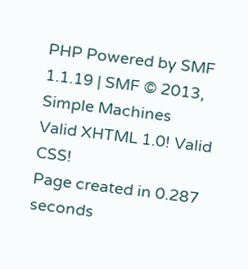PHP Powered by SMF 1.1.19 | SMF © 2013, Simple Machines
Valid XHTML 1.0! Valid CSS!
Page created in 0.287 seconds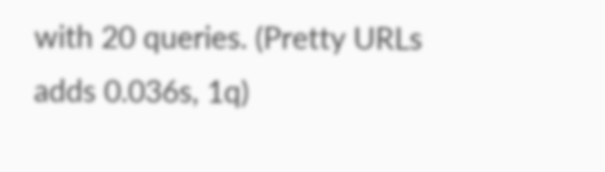with 20 queries. (Pretty URLs adds 0.036s, 1q)